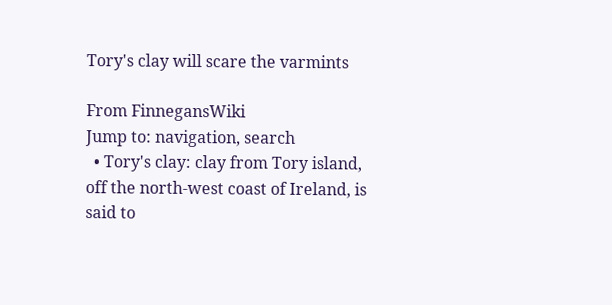Tory's clay will scare the varmints

From FinnegansWiki
Jump to: navigation, search
  • Tory's clay: clay from Tory island, off the north-west coast of Ireland, is said to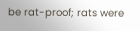be rat-proof; rats were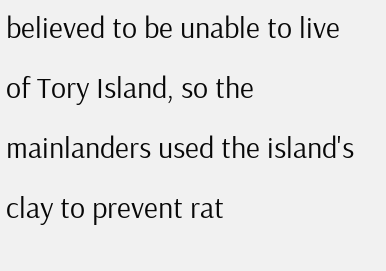believed to be unable to live of Tory Island, so the mainlanders used the island's clay to prevent rat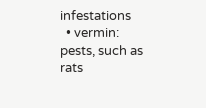infestations
  • vermin: pests, such as rats